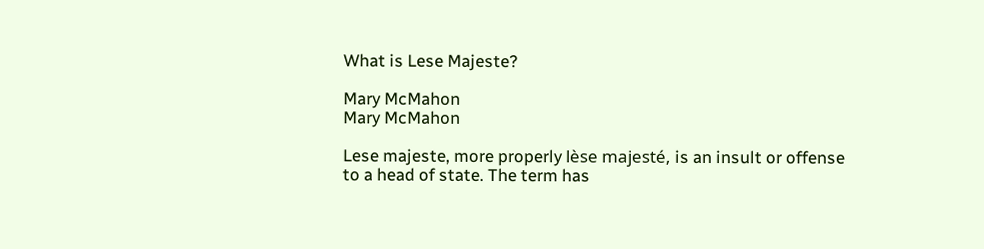What is Lese Majeste?

Mary McMahon
Mary McMahon

Lese majeste, more properly lèse majesté, is an insult or offense to a head of state. The term has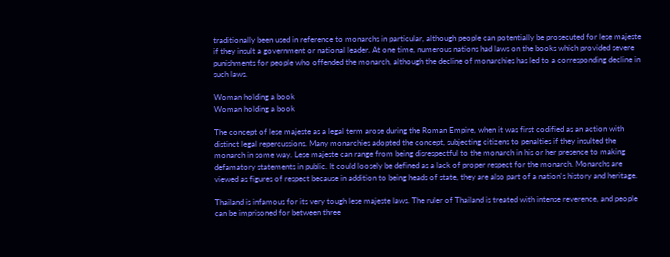traditionally been used in reference to monarchs in particular, although people can potentially be prosecuted for lese majeste if they insult a government or national leader. At one time, numerous nations had laws on the books which provided severe punishments for people who offended the monarch, although the decline of monarchies has led to a corresponding decline in such laws.

Woman holding a book
Woman holding a book

The concept of lese majeste as a legal term arose during the Roman Empire, when it was first codified as an action with distinct legal repercussions. Many monarchies adopted the concept, subjecting citizens to penalties if they insulted the monarch in some way. Lese majeste can range from being disrespectful to the monarch in his or her presence to making defamatory statements in public. It could loosely be defined as a lack of proper respect for the monarch. Monarchs are viewed as figures of respect because in addition to being heads of state, they are also part of a nation's history and heritage.

Thailand is infamous for its very tough lese majeste laws. The ruler of Thailand is treated with intense reverence, and people can be imprisoned for between three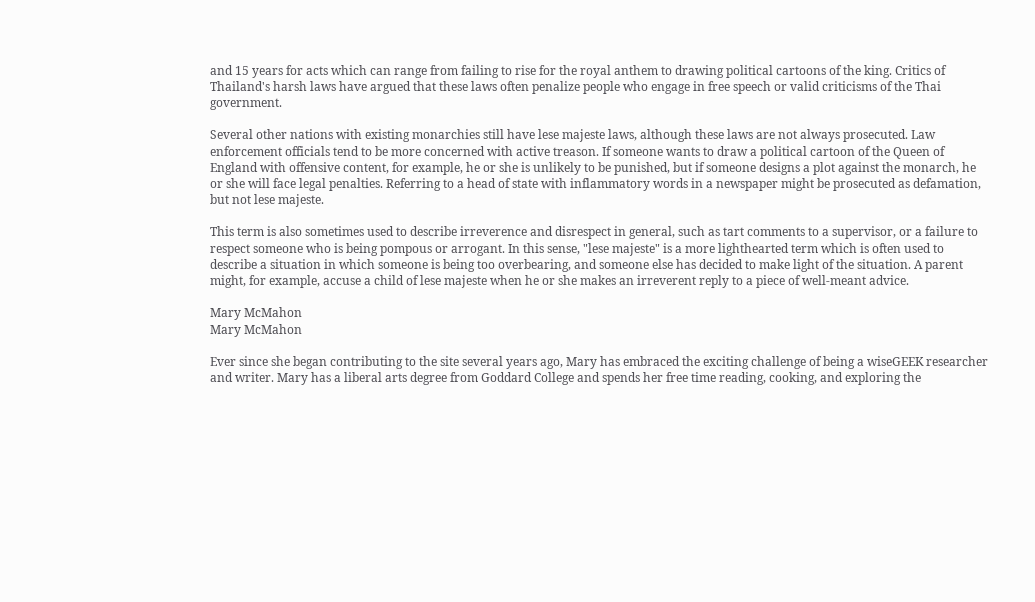and 15 years for acts which can range from failing to rise for the royal anthem to drawing political cartoons of the king. Critics of Thailand's harsh laws have argued that these laws often penalize people who engage in free speech or valid criticisms of the Thai government.

Several other nations with existing monarchies still have lese majeste laws, although these laws are not always prosecuted. Law enforcement officials tend to be more concerned with active treason. If someone wants to draw a political cartoon of the Queen of England with offensive content, for example, he or she is unlikely to be punished, but if someone designs a plot against the monarch, he or she will face legal penalties. Referring to a head of state with inflammatory words in a newspaper might be prosecuted as defamation, but not lese majeste.

This term is also sometimes used to describe irreverence and disrespect in general, such as tart comments to a supervisor, or a failure to respect someone who is being pompous or arrogant. In this sense, "lese majeste" is a more lighthearted term which is often used to describe a situation in which someone is being too overbearing, and someone else has decided to make light of the situation. A parent might, for example, accuse a child of lese majeste when he or she makes an irreverent reply to a piece of well-meant advice.

Mary McMahon
Mary McMahon

Ever since she began contributing to the site several years ago, Mary has embraced the exciting challenge of being a wiseGEEK researcher and writer. Mary has a liberal arts degree from Goddard College and spends her free time reading, cooking, and exploring the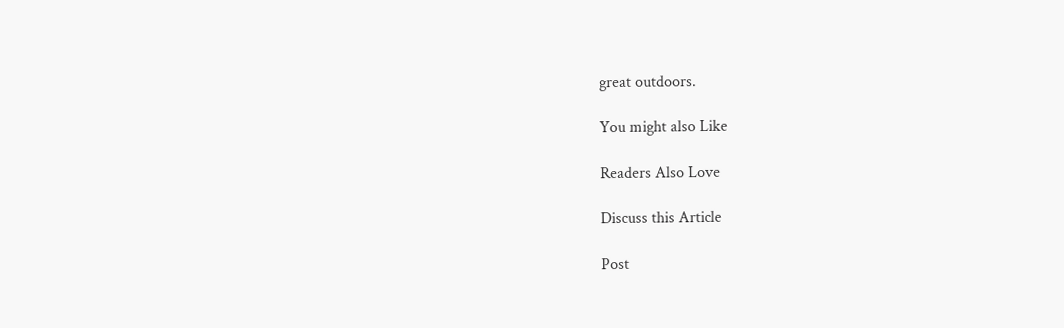great outdoors.

You might also Like

Readers Also Love

Discuss this Article

Post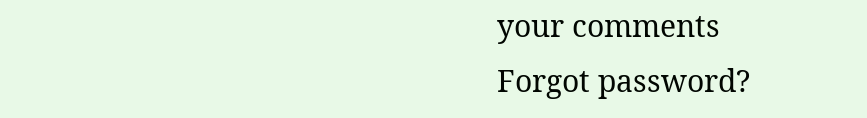your comments
Forgot password?